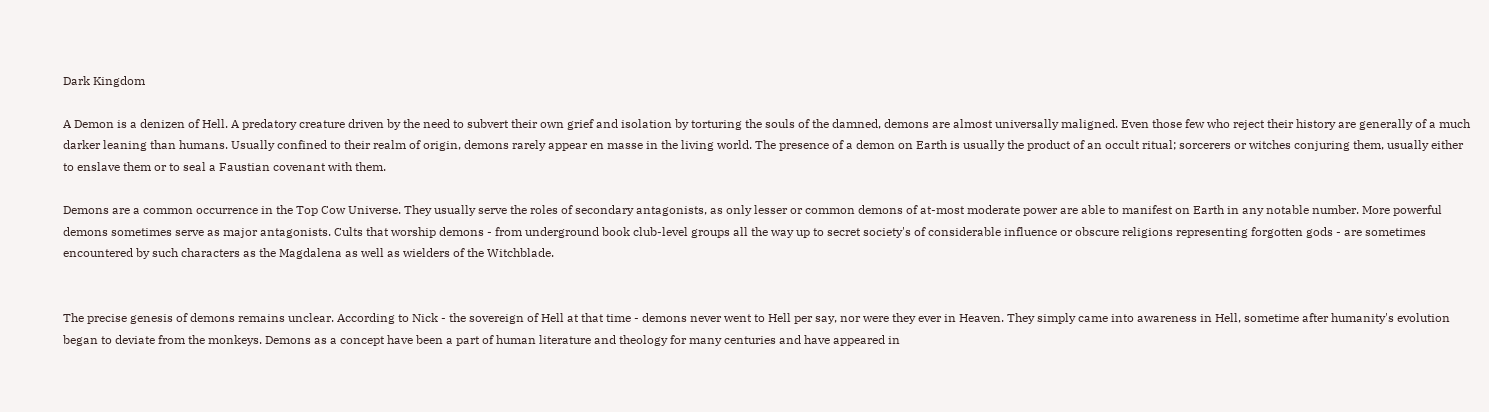Dark Kingdom

A Demon is a denizen of Hell. A predatory creature driven by the need to subvert their own grief and isolation by torturing the souls of the damned, demons are almost universally maligned. Even those few who reject their history are generally of a much darker leaning than humans. Usually confined to their realm of origin, demons rarely appear en masse in the living world. The presence of a demon on Earth is usually the product of an occult ritual; sorcerers or witches conjuring them, usually either to enslave them or to seal a Faustian covenant with them.

Demons are a common occurrence in the Top Cow Universe. They usually serve the roles of secondary antagonists, as only lesser or common demons of at-most moderate power are able to manifest on Earth in any notable number. More powerful demons sometimes serve as major antagonists. Cults that worship demons - from underground book club-level groups all the way up to secret society's of considerable influence or obscure religions representing forgotten gods - are sometimes encountered by such characters as the Magdalena as well as wielders of the Witchblade.


The precise genesis of demons remains unclear. According to Nick - the sovereign of Hell at that time - demons never went to Hell per say, nor were they ever in Heaven. They simply came into awareness in Hell, sometime after humanity's evolution began to deviate from the monkeys. Demons as a concept have been a part of human literature and theology for many centuries and have appeared in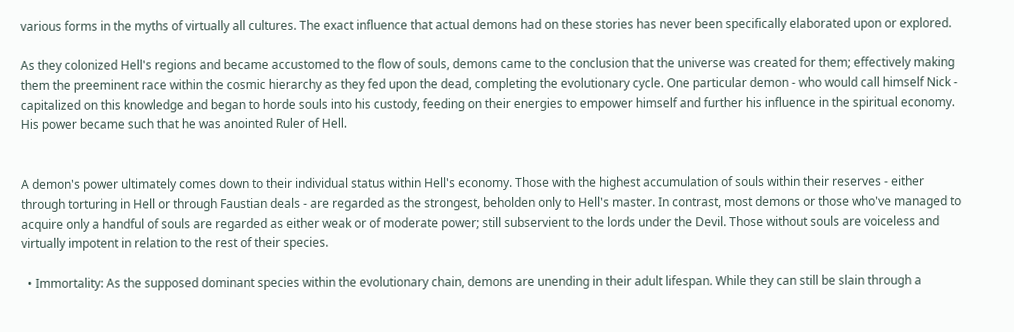various forms in the myths of virtually all cultures. The exact influence that actual demons had on these stories has never been specifically elaborated upon or explored.

As they colonized Hell's regions and became accustomed to the flow of souls, demons came to the conclusion that the universe was created for them; effectively making them the preeminent race within the cosmic hierarchy as they fed upon the dead, completing the evolutionary cycle. One particular demon - who would call himself Nick - capitalized on this knowledge and began to horde souls into his custody, feeding on their energies to empower himself and further his influence in the spiritual economy. His power became such that he was anointed Ruler of Hell.


A demon's power ultimately comes down to their individual status within Hell's economy. Those with the highest accumulation of souls within their reserves - either through torturing in Hell or through Faustian deals - are regarded as the strongest, beholden only to Hell's master. In contrast, most demons or those who've managed to acquire only a handful of souls are regarded as either weak or of moderate power; still subservient to the lords under the Devil. Those without souls are voiceless and virtually impotent in relation to the rest of their species.

  • Immortality: As the supposed dominant species within the evolutionary chain, demons are unending in their adult lifespan. While they can still be slain through a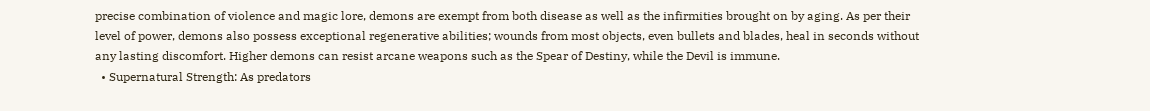precise combination of violence and magic lore, demons are exempt from both disease as well as the infirmities brought on by aging. As per their level of power, demons also possess exceptional regenerative abilities; wounds from most objects, even bullets and blades, heal in seconds without any lasting discomfort. Higher demons can resist arcane weapons such as the Spear of Destiny, while the Devil is immune.
  • Supernatural Strength: As predators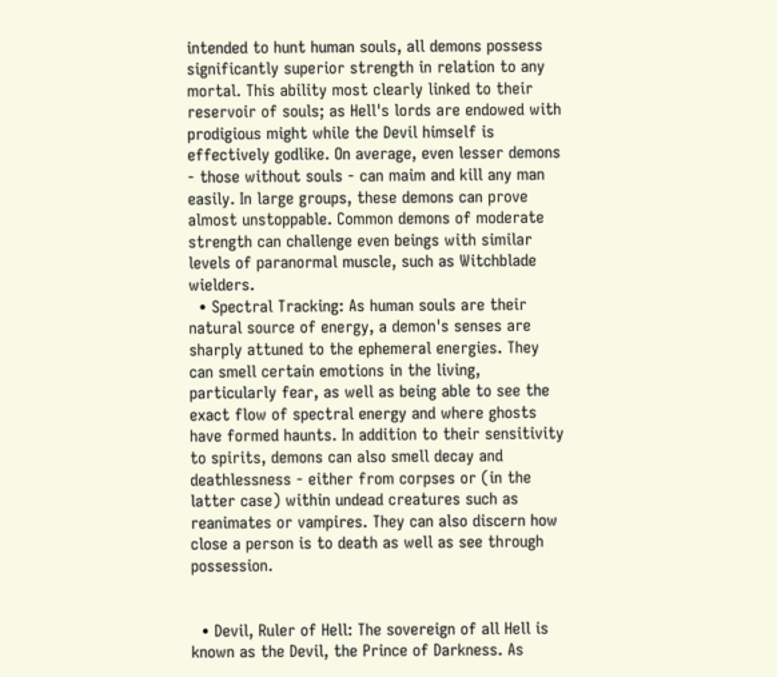intended to hunt human souls, all demons possess significantly superior strength in relation to any mortal. This ability most clearly linked to their reservoir of souls; as Hell's lords are endowed with prodigious might while the Devil himself is effectively godlike. On average, even lesser demons - those without souls - can maim and kill any man easily. In large groups, these demons can prove almost unstoppable. Common demons of moderate strength can challenge even beings with similar levels of paranormal muscle, such as Witchblade wielders.
  • Spectral Tracking: As human souls are their natural source of energy, a demon's senses are sharply attuned to the ephemeral energies. They can smell certain emotions in the living, particularly fear, as well as being able to see the exact flow of spectral energy and where ghosts have formed haunts. In addition to their sensitivity to spirits, demons can also smell decay and deathlessness - either from corpses or (in the latter case) within undead creatures such as reanimates or vampires. They can also discern how close a person is to death as well as see through possession.


  • Devil, Ruler of Hell: The sovereign of all Hell is known as the Devil, the Prince of Darkness. As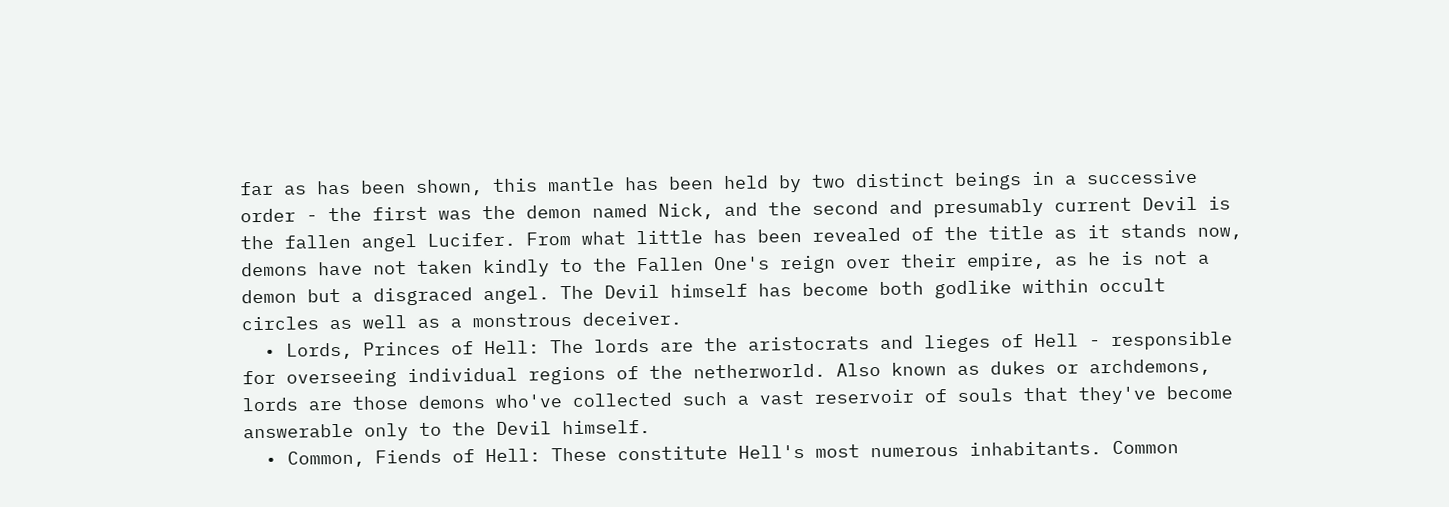far as has been shown, this mantle has been held by two distinct beings in a successive order - the first was the demon named Nick, and the second and presumably current Devil is the fallen angel Lucifer. From what little has been revealed of the title as it stands now, demons have not taken kindly to the Fallen One's reign over their empire, as he is not a demon but a disgraced angel. The Devil himself has become both godlike within occult circles as well as a monstrous deceiver.
  • Lords, Princes of Hell: The lords are the aristocrats and lieges of Hell - responsible for overseeing individual regions of the netherworld. Also known as dukes or archdemons, lords are those demons who've collected such a vast reservoir of souls that they've become answerable only to the Devil himself.
  • Common, Fiends of Hell: These constitute Hell's most numerous inhabitants. Common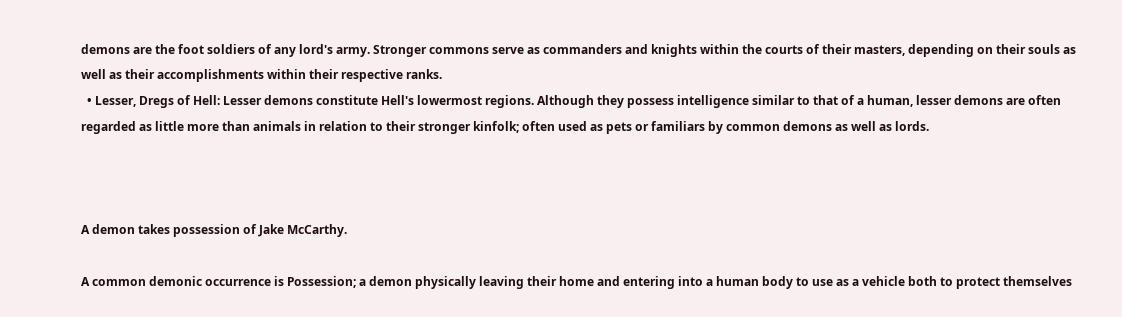demons are the foot soldiers of any lord's army. Stronger commons serve as commanders and knights within the courts of their masters, depending on their souls as well as their accomplishments within their respective ranks.
  • Lesser, Dregs of Hell: Lesser demons constitute Hell's lowermost regions. Although they possess intelligence similar to that of a human, lesser demons are often regarded as little more than animals in relation to their stronger kinfolk; often used as pets or familiars by common demons as well as lords.



A demon takes possession of Jake McCarthy.

A common demonic occurrence is Possession; a demon physically leaving their home and entering into a human body to use as a vehicle both to protect themselves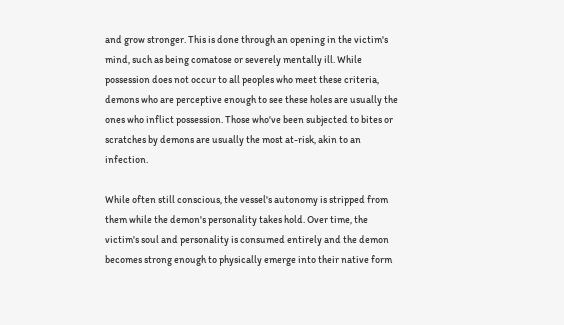and grow stronger. This is done through an opening in the victim's mind, such as being comatose or severely mentally ill. While possession does not occur to all peoples who meet these criteria, demons who are perceptive enough to see these holes are usually the ones who inflict possession. Those who've been subjected to bites or scratches by demons are usually the most at-risk, akin to an infection.

While often still conscious, the vessel's autonomy is stripped from them while the demon's personality takes hold. Over time, the victim's soul and personality is consumed entirely and the demon becomes strong enough to physically emerge into their native form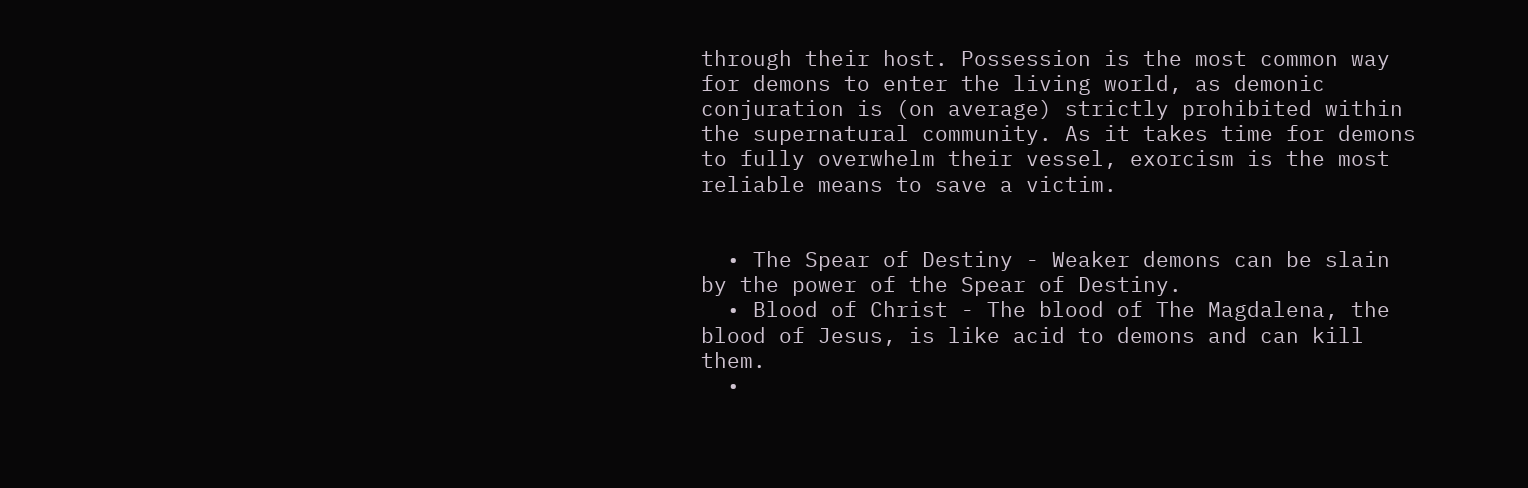through their host. Possession is the most common way for demons to enter the living world, as demonic conjuration is (on average) strictly prohibited within the supernatural community. As it takes time for demons to fully overwhelm their vessel, exorcism is the most reliable means to save a victim.


  • The Spear of Destiny - Weaker demons can be slain by the power of the Spear of Destiny.
  • Blood of Christ - The blood of The Magdalena, the blood of Jesus, is like acid to demons and can kill them.
  •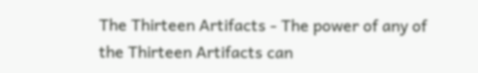The Thirteen Artifacts - The power of any of the Thirteen Artifacts can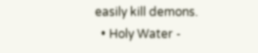easily kill demons.
  • Holy Water -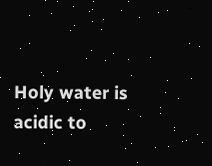Holy water is acidic to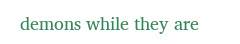demons while they are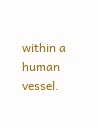within a human vessel.